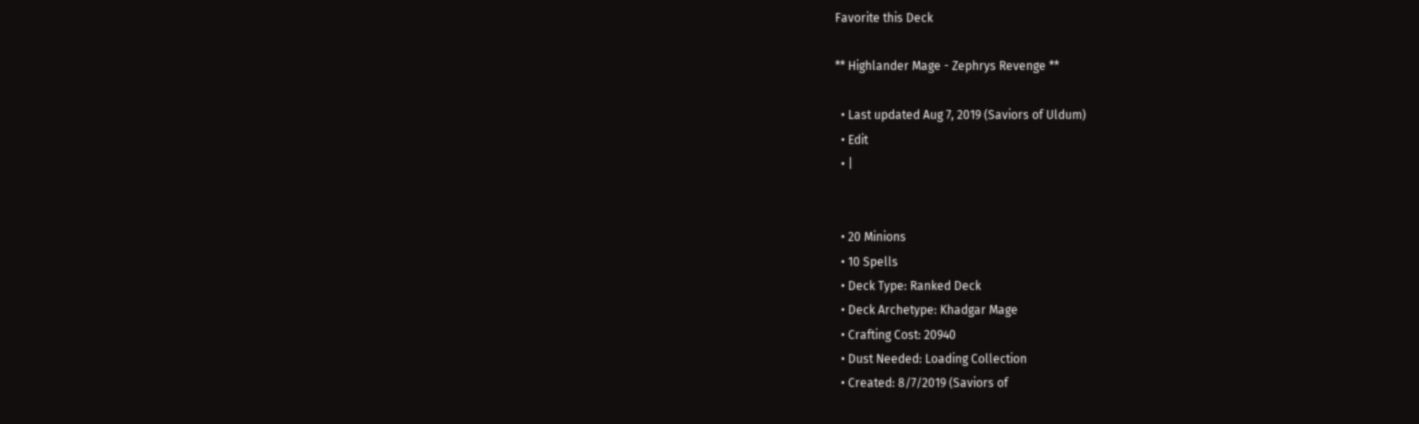Favorite this Deck

** Highlander Mage - Zephrys Revenge **

  • Last updated Aug 7, 2019 (Saviors of Uldum)
  • Edit
  • |


  • 20 Minions
  • 10 Spells
  • Deck Type: Ranked Deck
  • Deck Archetype: Khadgar Mage
  • Crafting Cost: 20940
  • Dust Needed: Loading Collection
  • Created: 8/7/2019 (Saviors of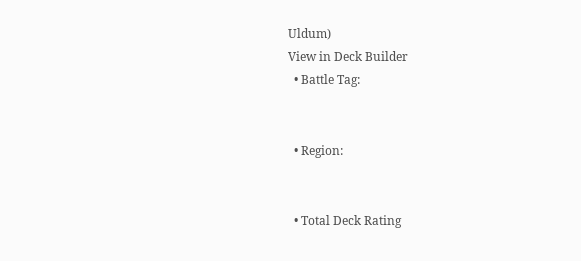Uldum)
View in Deck Builder
  • Battle Tag:


  • Region:


  • Total Deck Rating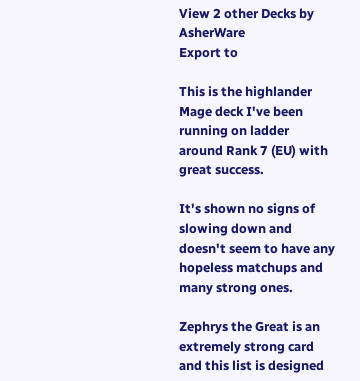View 2 other Decks by AsherWare
Export to

This is the highlander Mage deck I've been running on ladder around Rank 7 (EU) with great success.

It's shown no signs of slowing down and doesn't seem to have any hopeless matchups and many strong ones.

Zephrys the Great is an extremely strong card and this list is designed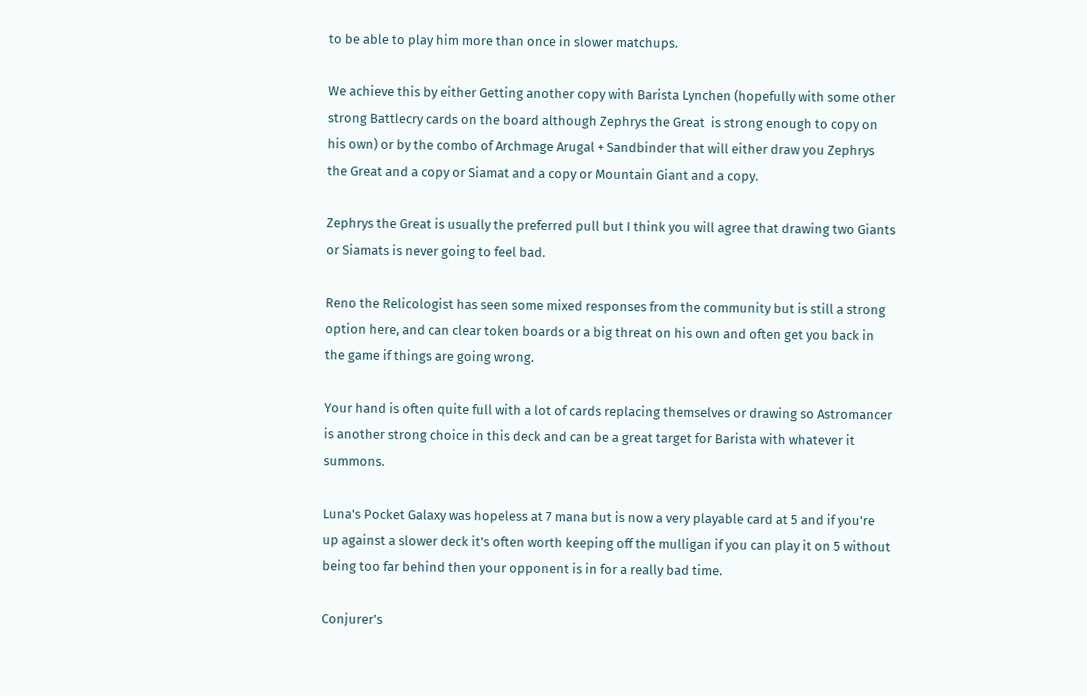to be able to play him more than once in slower matchups.

We achieve this by either Getting another copy with Barista Lynchen (hopefully with some other strong Battlecry cards on the board although Zephrys the Great  is strong enough to copy on his own) or by the combo of Archmage Arugal + Sandbinder that will either draw you Zephrys the Great and a copy or Siamat and a copy or Mountain Giant and a copy.

Zephrys the Great is usually the preferred pull but I think you will agree that drawing two Giants or Siamats is never going to feel bad.

Reno the Relicologist has seen some mixed responses from the community but is still a strong option here, and can clear token boards or a big threat on his own and often get you back in the game if things are going wrong.

Your hand is often quite full with a lot of cards replacing themselves or drawing so Astromancer is another strong choice in this deck and can be a great target for Barista with whatever it summons.

Luna's Pocket Galaxy was hopeless at 7 mana but is now a very playable card at 5 and if you're up against a slower deck it's often worth keeping off the mulligan if you can play it on 5 without being too far behind then your opponent is in for a really bad time.

Conjurer's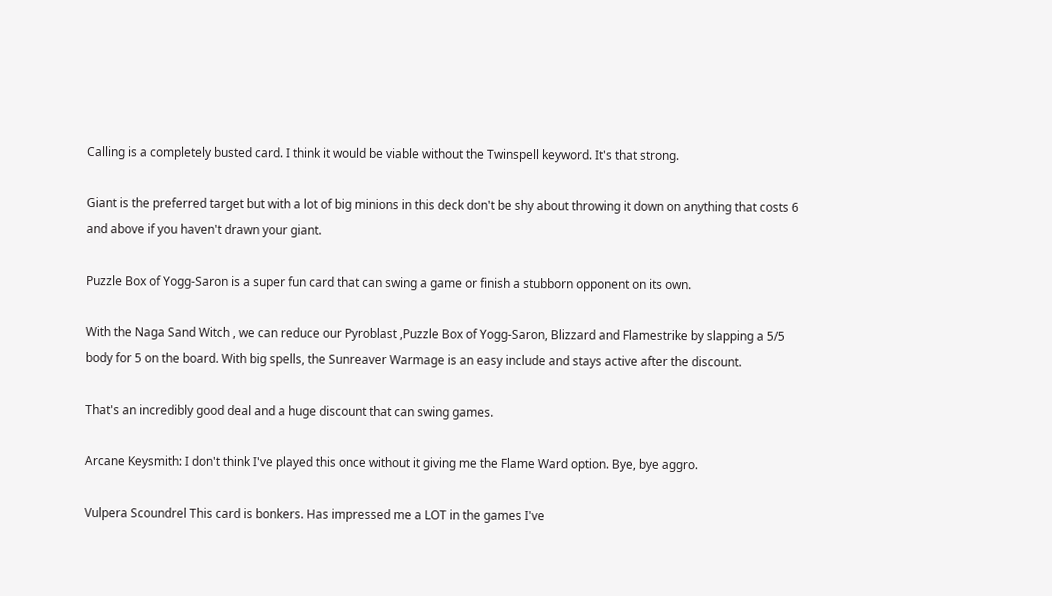Calling is a completely busted card. I think it would be viable without the Twinspell keyword. It's that strong.

Giant is the preferred target but with a lot of big minions in this deck don't be shy about throwing it down on anything that costs 6 and above if you haven't drawn your giant.

Puzzle Box of Yogg-Saron is a super fun card that can swing a game or finish a stubborn opponent on its own.

With the Naga Sand Witch , we can reduce our Pyroblast ,Puzzle Box of Yogg-Saron, Blizzard and Flamestrike by slapping a 5/5 body for 5 on the board. With big spells, the Sunreaver Warmage is an easy include and stays active after the discount.

That's an incredibly good deal and a huge discount that can swing games.

Arcane Keysmith: I don't think I've played this once without it giving me the Flame Ward option. Bye, bye aggro.

Vulpera Scoundrel This card is bonkers. Has impressed me a LOT in the games I've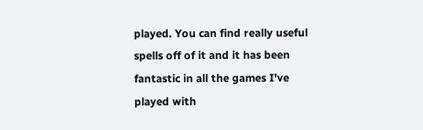played. You can find really useful spells off of it and it has been fantastic in all the games I've played with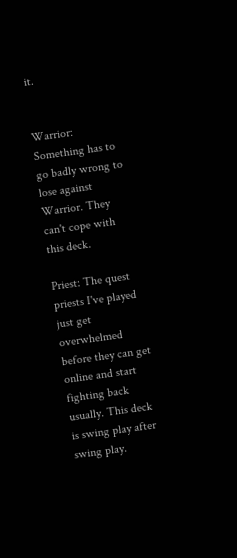it.


Warrior: Something has to go badly wrong to lose against Warrior. They can't cope with this deck.

Priest: The quest priests I've played just get overwhelmed before they can get online and start fighting back usually. This deck is swing play after swing play.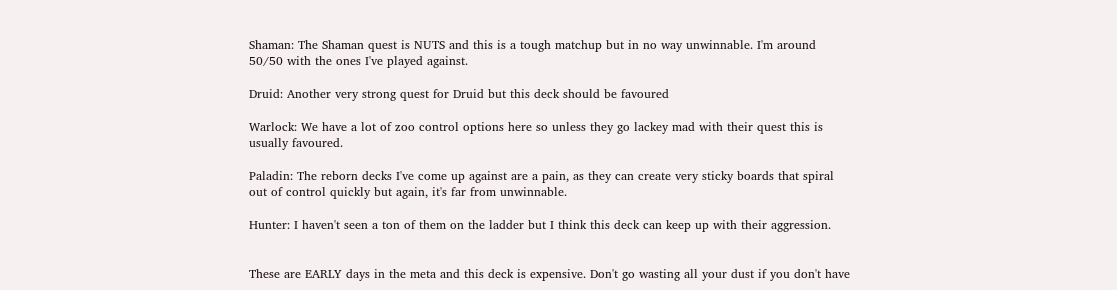Shaman: The Shaman quest is NUTS and this is a tough matchup but in no way unwinnable. I'm around 50/50 with the ones I've played against.

Druid: Another very strong quest for Druid but this deck should be favoured

Warlock: We have a lot of zoo control options here so unless they go lackey mad with their quest this is usually favoured.

Paladin: The reborn decks I've come up against are a pain, as they can create very sticky boards that spiral out of control quickly but again, it's far from unwinnable.

Hunter: I haven't seen a ton of them on the ladder but I think this deck can keep up with their aggression.


These are EARLY days in the meta and this deck is expensive. Don't go wasting all your dust if you don't have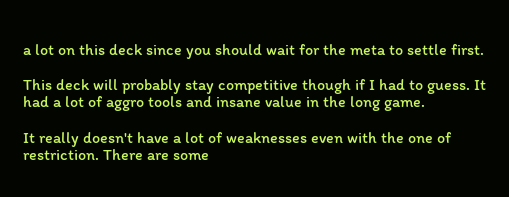a lot on this deck since you should wait for the meta to settle first.

This deck will probably stay competitive though if I had to guess. It had a lot of aggro tools and insane value in the long game.

It really doesn't have a lot of weaknesses even with the one of restriction. There are some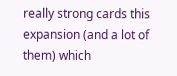really strong cards this expansion (and a lot of them) which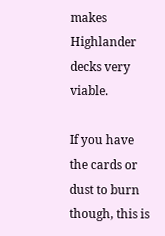makes Highlander decks very viable.

If you have the cards or dust to burn though, this is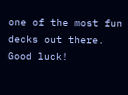one of the most fun decks out there. Good luck!